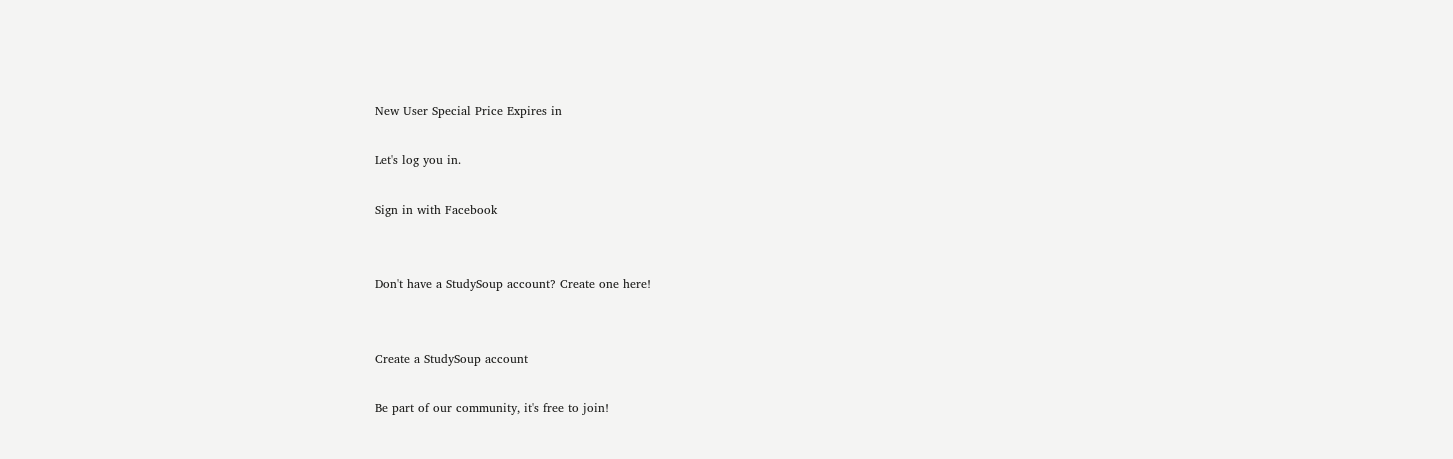New User Special Price Expires in

Let's log you in.

Sign in with Facebook


Don't have a StudySoup account? Create one here!


Create a StudySoup account

Be part of our community, it's free to join!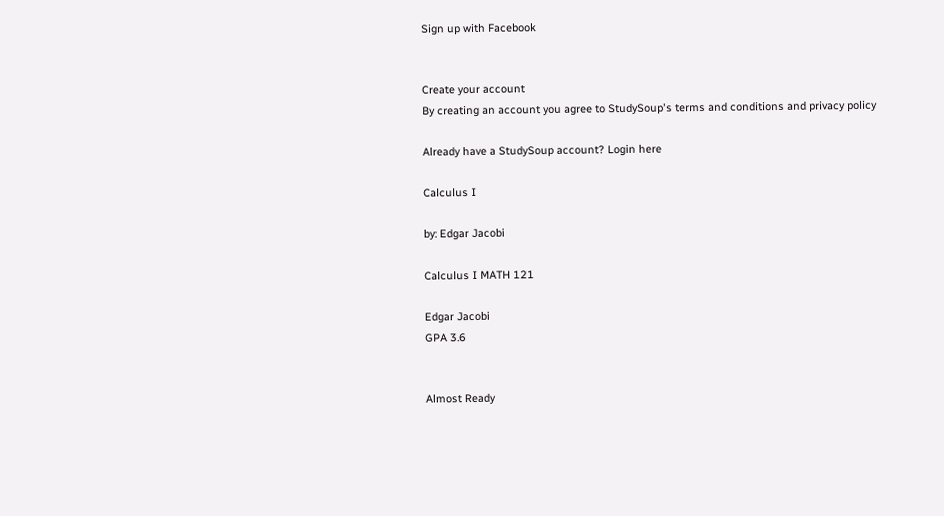Sign up with Facebook


Create your account
By creating an account you agree to StudySoup's terms and conditions and privacy policy

Already have a StudySoup account? Login here

Calculus I

by: Edgar Jacobi

Calculus I MATH 121

Edgar Jacobi
GPA 3.6


Almost Ready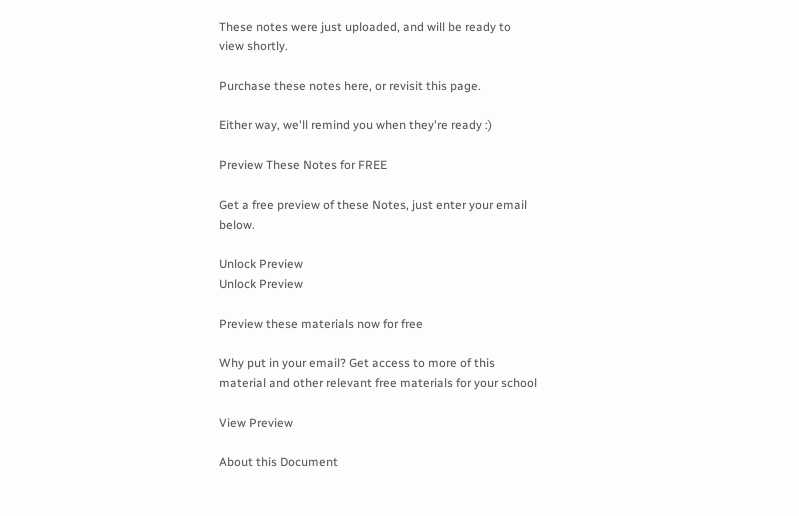These notes were just uploaded, and will be ready to view shortly.

Purchase these notes here, or revisit this page.

Either way, we'll remind you when they're ready :)

Preview These Notes for FREE

Get a free preview of these Notes, just enter your email below.

Unlock Preview
Unlock Preview

Preview these materials now for free

Why put in your email? Get access to more of this material and other relevant free materials for your school

View Preview

About this Document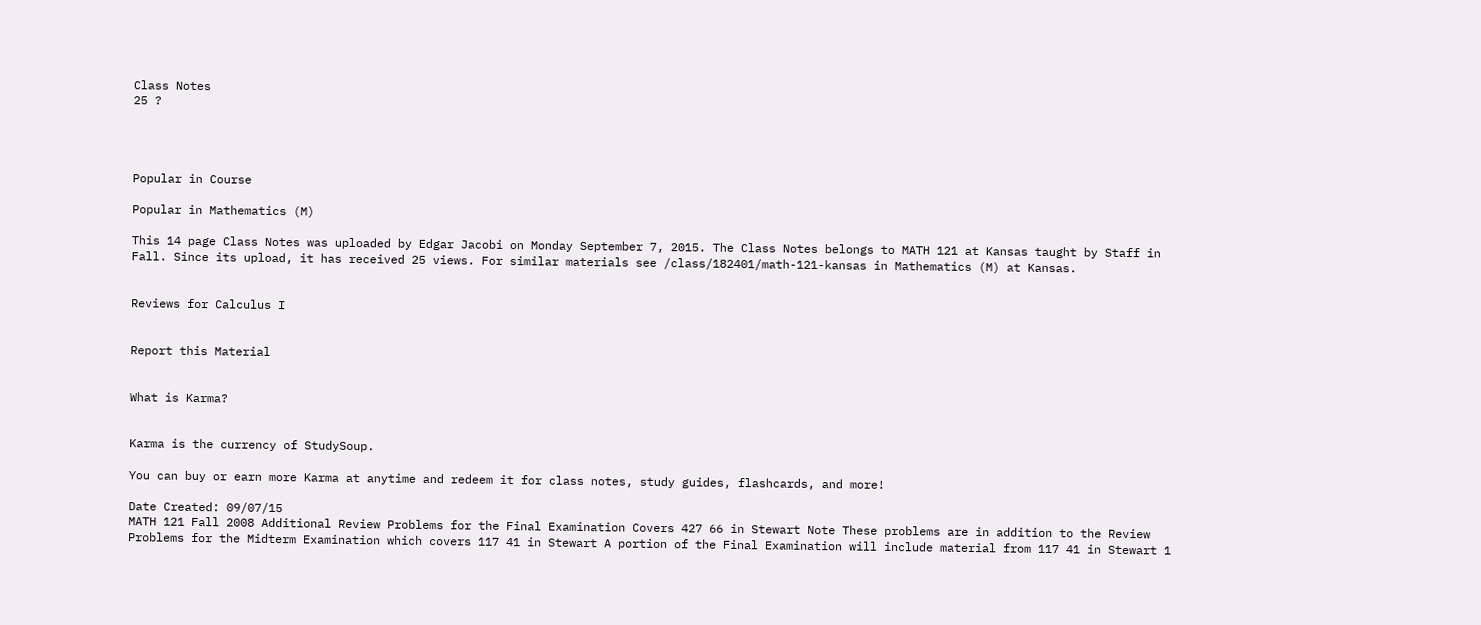Class Notes
25 ?




Popular in Course

Popular in Mathematics (M)

This 14 page Class Notes was uploaded by Edgar Jacobi on Monday September 7, 2015. The Class Notes belongs to MATH 121 at Kansas taught by Staff in Fall. Since its upload, it has received 25 views. For similar materials see /class/182401/math-121-kansas in Mathematics (M) at Kansas.


Reviews for Calculus I


Report this Material


What is Karma?


Karma is the currency of StudySoup.

You can buy or earn more Karma at anytime and redeem it for class notes, study guides, flashcards, and more!

Date Created: 09/07/15
MATH 121 Fall 2008 Additional Review Problems for the Final Examination Covers 427 66 in Stewart Note These problems are in addition to the Review Problems for the Midterm Examination which covers 117 41 in Stewart A portion of the Final Examination will include material from 117 41 in Stewart 1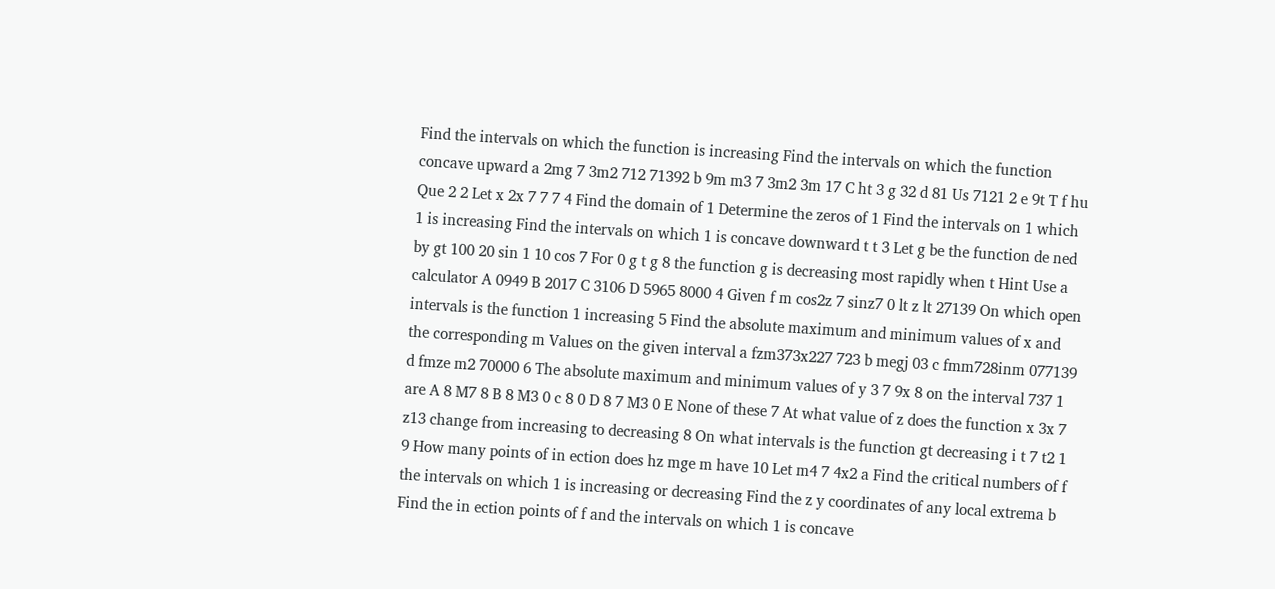Find the intervals on which the function is increasing Find the intervals on which the function concave upward a 2mg 7 3m2 712 71392 b 9m m3 7 3m2 3m 17 C ht 3 g 32 d 81 Us 7121 2 e 9t T f hu Que 2 2 Let x 2x 7 7 7 4 Find the domain of 1 Determine the zeros of 1 Find the intervals on 1 which 1 is increasing Find the intervals on which 1 is concave downward t t 3 Let g be the function de ned by gt 100 20 sin 1 10 cos 7 For 0 g t g 8 the function g is decreasing most rapidly when t Hint Use a calculator A 0949 B 2017 C 3106 D 5965 8000 4 Given f m cos2z 7 sinz7 0 lt z lt 27139 On which open intervals is the function 1 increasing 5 Find the absolute maximum and minimum values of x and the corresponding m Values on the given interval a fzm373x227 723 b megj 03 c fmm728inm 077139 d fmze m2 70000 6 The absolute maximum and minimum values of y 3 7 9x 8 on the interval 737 1 are A 8 M7 8 B 8 M3 0 c 8 0 D 8 7 M3 0 E None of these 7 At what value of z does the function x 3x 7 z13 change from increasing to decreasing 8 On what intervals is the function gt decreasing i t 7 t2 1 9 How many points of in ection does hz mge m have 10 Let m4 7 4x2 a Find the critical numbers of f the intervals on which 1 is increasing or decreasing Find the z y coordinates of any local extrema b Find the in ection points of f and the intervals on which 1 is concave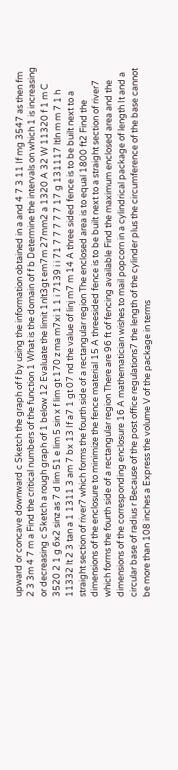upward or concave downward c Sketch the graph of f by using the information obtained in a and 4 7 3 11 If mg 3547 as then fm 2 3 3m 4 7 m a Find the critical numbers of the function 1 What is the domain of f b Determine the intervals on which 1 is increasing or decreasing c Sketch a rough graph of 1 below 12 Evaluate the limit 1nlt3gt em7m 27mm2 a 1320 A 32 W 11320 f 1 m C 3520 2 1 g 6x2 sinz as 7 d lim 51 e lim 5 sin x f lim gt 170 z ma m7xi 1 1 i 7139 i i 71 7 7 7 7 7 17 g 131117 ltln m m 7 1 h 11332 lt 2 3 tan a 1 1311 3 am 7 bx 13 If a7 1 gt 07 nd the value of linj m7 m 14 A three sided fence is to be built next to a straight section of river7 which forms the fourth side of a rectangular region The enclosed area is to equal 1800 ft2 Find the dimensions of the enclosure to minimize the fence material 15 A threesided fence is to be built next to a straight section of river7 which forms the fourth side of a rectangular region There are 96 ft of fencing available Find the maximum enclosed area and the dimensions of the corresponding enclosure 16 A mathematician wishes to mail popcorn in a cylindrical package of length It and a circular base of radius r Because of the post office regulations7 the length of the cylinder plus the circumference of the base cannot be more than 108 inches a Express the volume V of the package in terms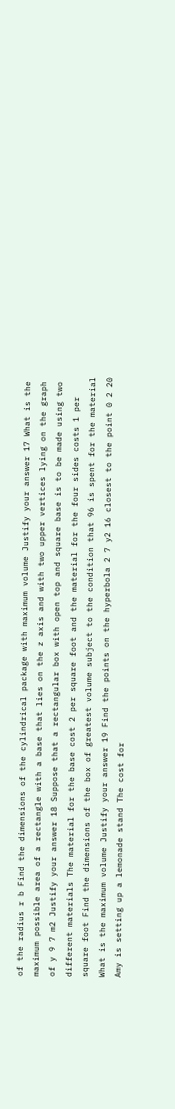of the radius r b Find the dimensions of the cylindrical package with maximum volume Justify your answer 17 What is the maximum possible area of a rectangle with a base that lies on the z axis and with two upper vertices lying on the graph of y 9 7 m2 Justify your answer 18 Suppose that a rectangular box with open top and square base is to be made using two different materials The material for the base cost 2 per square foot and the material for the four sides costs 1 per square foot Find the dimensions of the box of greatest volume subject to the condition that 96 is spent for the material What is the maximum volume Justify your answer 19 Find the points on the hyperbola 2 7 y2 16 closest to the point 0 2 20 Amy is setting up a lemonade stand The cost for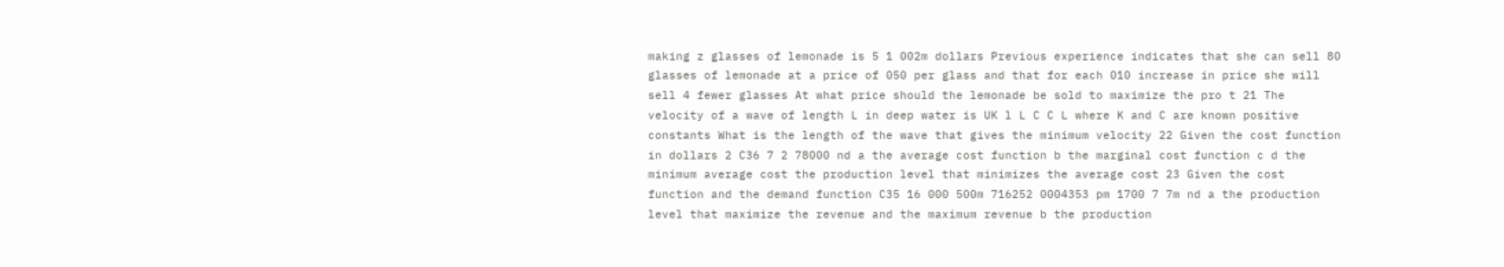making z glasses of lemonade is 5 1 002m dollars Previous experience indicates that she can sell 80 glasses of lemonade at a price of 050 per glass and that for each 010 increase in price she will sell 4 fewer glasses At what price should the lemonade be sold to maximize the pro t 21 The velocity of a wave of length L in deep water is UK l L C C L where K and C are known positive constants What is the length of the wave that gives the minimum velocity 22 Given the cost function in dollars 2 C36 7 2 78000 nd a the average cost function b the marginal cost function c d the minimum average cost the production level that minimizes the average cost 23 Given the cost function and the demand function C35 16 000 500m 716252 0004353 pm 1700 7 7m nd a the production level that maximize the revenue and the maximum revenue b the production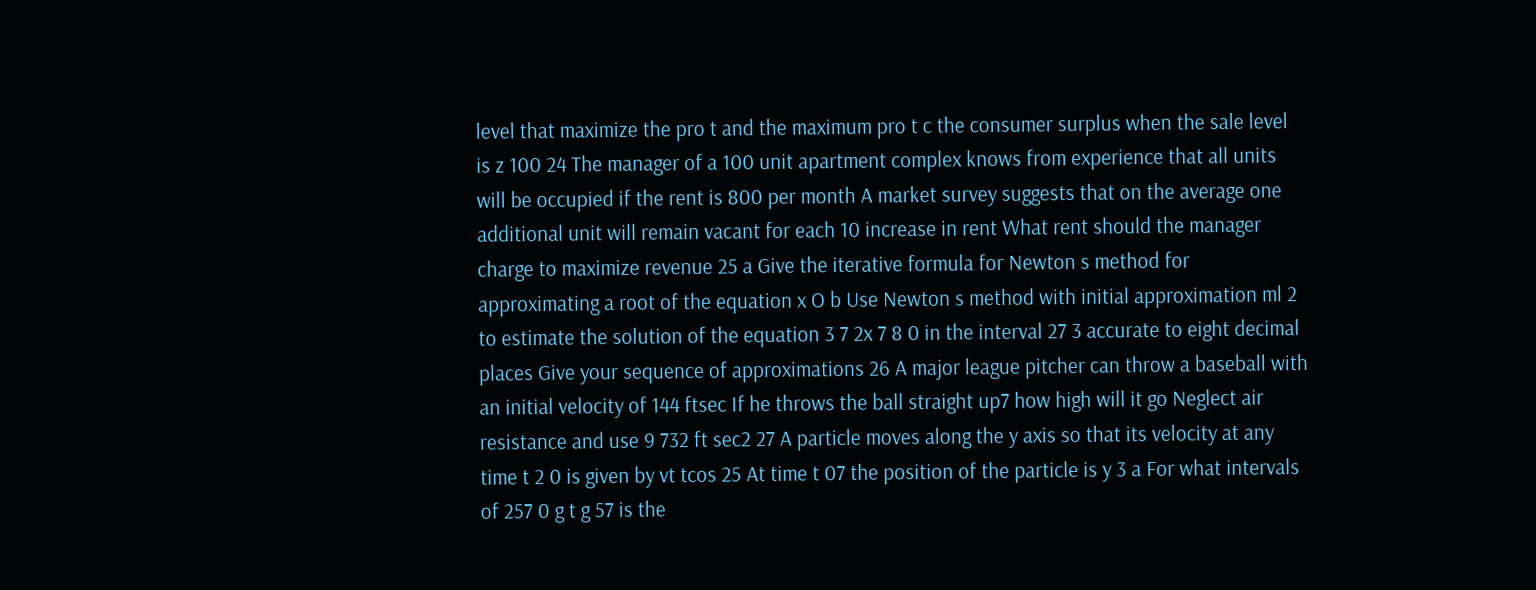level that maximize the pro t and the maximum pro t c the consumer surplus when the sale level is z 100 24 The manager of a 100 unit apartment complex knows from experience that all units will be occupied if the rent is 800 per month A market survey suggests that on the average one additional unit will remain vacant for each 10 increase in rent What rent should the manager charge to maximize revenue 25 a Give the iterative formula for Newton s method for approximating a root of the equation x O b Use Newton s method with initial approximation ml 2 to estimate the solution of the equation 3 7 2x 7 8 0 in the interval 27 3 accurate to eight decimal places Give your sequence of approximations 26 A major league pitcher can throw a baseball with an initial velocity of 144 ftsec If he throws the ball straight up7 how high will it go Neglect air resistance and use 9 732 ft sec2 27 A particle moves along the y axis so that its velocity at any time t 2 0 is given by vt tcos 25 At time t 07 the position of the particle is y 3 a For what intervals of 257 0 g t g 57 is the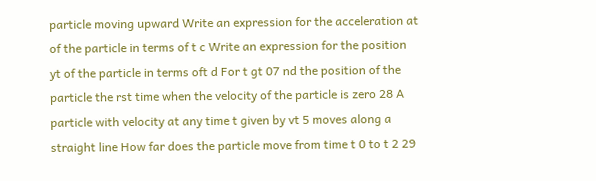particle moving upward Write an expression for the acceleration at of the particle in terms of t c Write an expression for the position yt of the particle in terms oft d For t gt 07 nd the position of the particle the rst time when the velocity of the particle is zero 28 A particle with velocity at any time t given by vt 5 moves along a straight line How far does the particle move from time t 0 to t 2 29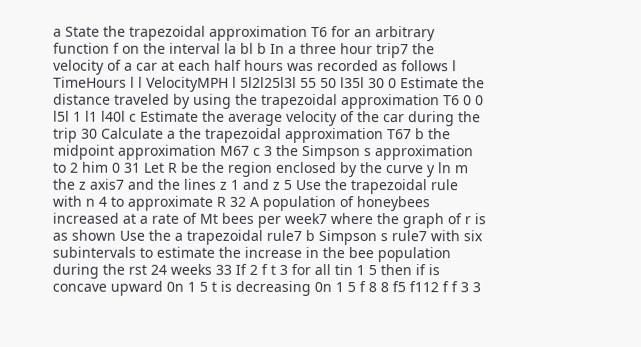a State the trapezoidal approximation T6 for an arbitrary function f on the interval la bl b In a three hour trip7 the velocity of a car at each half hours was recorded as follows l TimeHours l l VelocityMPH l 5l2l25l3l 55 50 l35l 30 0 Estimate the distance traveled by using the trapezoidal approximation T6 0 0 l5l 1 l1 l40l c Estimate the average velocity of the car during the trip 30 Calculate a the trapezoidal approximation T67 b the midpoint approximation M67 c 3 the Simpson s approximation to 2 him 0 31 Let R be the region enclosed by the curve y ln m the z axis7 and the lines z 1 and z 5 Use the trapezoidal rule with n 4 to approximate R 32 A population of honeybees increased at a rate of Mt bees per week7 where the graph of r is as shown Use the a trapezoidal rule7 b Simpson s rule7 with six subintervals to estimate the increase in the bee population during the rst 24 weeks 33 If 2 f t 3 for all tin 1 5 then if is concave upward 0n 1 5 t is decreasing 0n 1 5 f 8 8 f5 f112 f f 3 3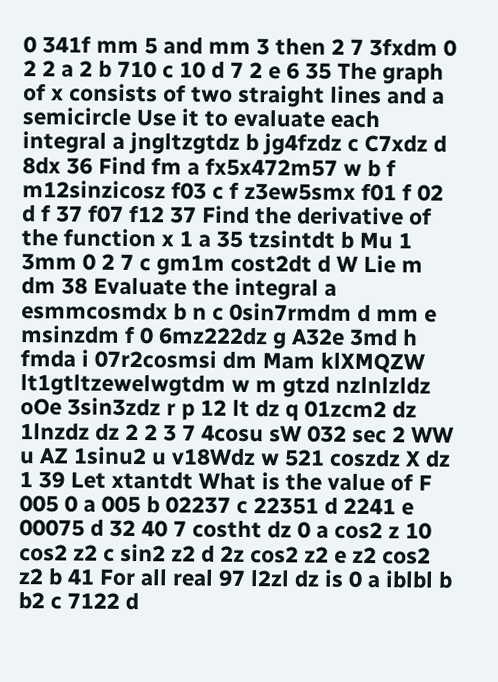0 341f mm 5 and mm 3 then 2 7 3fxdm 0 2 2 a 2 b 710 c 10 d 7 2 e 6 35 The graph of x consists of two straight lines and a semicircle Use it to evaluate each integral a jngltzgtdz b jg4fzdz c C7xdz d 8dx 36 Find fm a fx5x472m57 w b f m12sinzicosz f03 c f z3ew5smx f01 f 02 d f 37 f07 f12 37 Find the derivative of the function x 1 a 35 tzsintdt b Mu 1 3mm 0 2 7 c gm1m cost2dt d W Lie m dm 38 Evaluate the integral a esmmcosmdx b n c 0sin7rmdm d mm e msinzdm f 0 6mz222dz g A32e 3md h fmda i 07r2cosmsi dm Mam klXMQZW lt1gtltzewelwgtdm w m gtzd nzlnlzldz oOe 3sin3zdz r p 12 lt dz q 01zcm2 dz 1lnzdz dz 2 2 3 7 4cosu sW 032 sec 2 WW u AZ 1sinu2 u v18Wdz w 521 coszdz X dz 1 39 Let xtantdt What is the value of F 005 0 a 005 b 02237 c 22351 d 2241 e 00075 d 32 40 7 costht dz 0 a cos2 z 10 cos2 z2 c sin2 z2 d 2z cos2 z2 e z2 cos2 z2 b 41 For all real 97 l2zl dz is 0 a iblbl b b2 c 7122 d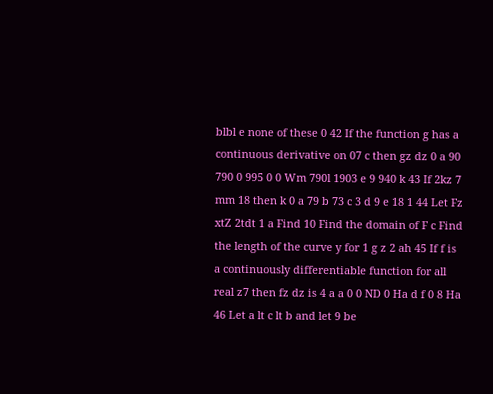blbl e none of these 0 42 If the function g has a continuous derivative on 07 c then gz dz 0 a 90 790 0 995 0 0 Wm 790l 1903 e 9 940 k 43 If 2kz 7 mm 18 then k 0 a 79 b 73 c 3 d 9 e 18 1 44 Let Fz xtZ 2tdt 1 a Find 10 Find the domain of F c Find the length of the curve y for 1 g z 2 ah 45 If f is a continuously differentiable function for all real z7 then fz dz is 4 a a 0 0 ND 0 Ha d f 0 8 Ha 46 Let a lt c lt b and let 9 be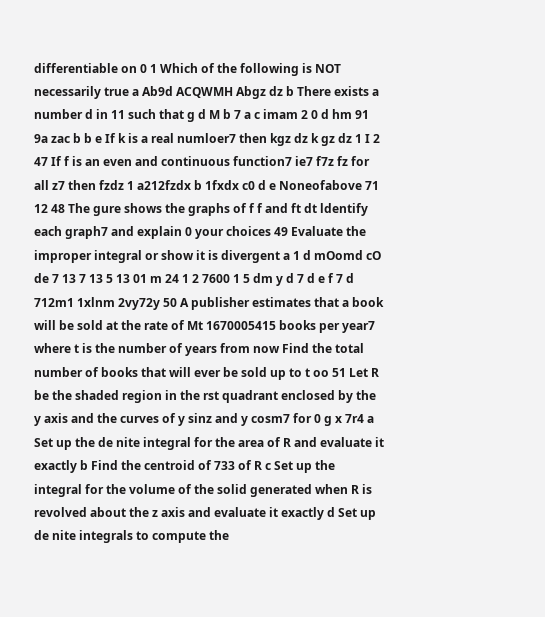differentiable on 0 1 Which of the following is NOT necessarily true a Ab9d ACQWMH Abgz dz b There exists a number d in 11 such that g d M b 7 a c imam 2 0 d hm 91 9a zac b b e If k is a real numloer7 then kgz dz k gz dz 1 I 2 47 If f is an even and continuous function7 ie7 f7z fz for all z7 then fzdz 1 a212fzdx b 1fxdx c0 d e Noneofabove 71 12 48 The gure shows the graphs of f f and ft dt ldentify each graph7 and explain 0 your choices 49 Evaluate the improper integral or show it is divergent a 1 d mOomd cO de 7 13 7 13 5 13 01 m 24 1 2 7600 1 5 dm y d 7 d e f 7 d 712m1 1xlnm 2vy72y 50 A publisher estimates that a book will be sold at the rate of Mt 1670005415 books per year7 where t is the number of years from now Find the total number of books that will ever be sold up to t oo 51 Let R be the shaded region in the rst quadrant enclosed by the y axis and the curves of y sinz and y cosm7 for 0 g x 7r4 a Set up the de nite integral for the area of R and evaluate it exactly b Find the centroid of 733 of R c Set up the integral for the volume of the solid generated when R is revolved about the z axis and evaluate it exactly d Set up de nite integrals to compute the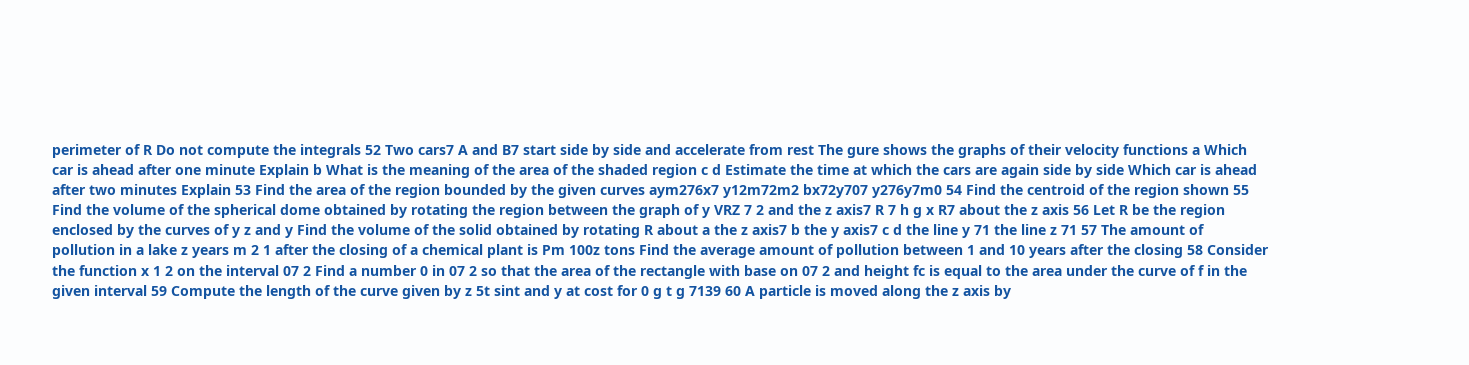perimeter of R Do not compute the integrals 52 Two cars7 A and B7 start side by side and accelerate from rest The gure shows the graphs of their velocity functions a Which car is ahead after one minute Explain b What is the meaning of the area of the shaded region c d Estimate the time at which the cars are again side by side Which car is ahead after two minutes Explain 53 Find the area of the region bounded by the given curves aym276x7 y12m72m2 bx72y707 y276y7m0 54 Find the centroid of the region shown 55 Find the volume of the spherical dome obtained by rotating the region between the graph of y VRZ 7 2 and the z axis7 R 7 h g x R7 about the z axis 56 Let R be the region enclosed by the curves of y z and y Find the volume of the solid obtained by rotating R about a the z axis7 b the y axis7 c d the line y 71 the line z 71 57 The amount of pollution in a lake z years m 2 1 after the closing of a chemical plant is Pm 100z tons Find the average amount of pollution between 1 and 10 years after the closing 58 Consider the function x 1 2 on the interval 07 2 Find a number 0 in 07 2 so that the area of the rectangle with base on 07 2 and height fc is equal to the area under the curve of f in the given interval 59 Compute the length of the curve given by z 5t sint and y at cost for 0 g t g 7139 60 A particle is moved along the z axis by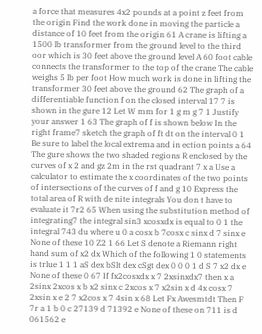a force that measures 4x2 pounds at a point z feet from the origin Find the work done in moving the particle a distance of 10 feet from the origin 61 A crane is lifting a 1500 lb transformer from the ground level to the third oor which is 30 feet above the ground level A 60 foot cable connects the transformer to the top of the crane The cable weighs 5 lb per foot How much work is done in lifting the transformer 30 feet above the ground 62 The graph of a differentiable function f on the closed interval 17 7 is shown in the gure 12 Let W mm for 1 g m g 7 1 Justify your answer 1 63 The graph of f is shown below In the right frame7 sketch the graph of ft dt on the interval 0 1 Be sure to label the local extrema and in ection points a 64 The gure shows the two shaded regions R enclosed by the curves of x 2 and gz 2m in the rst quadrant 7 x a Use a calculator to estimate the x coordinates of the two points of intersections of the curves of f and g 10 Express the total area of R with de nite integrals You don t have to evaluate it 7r2 65 When using the substitution method of integrating7 the integral sin3 xcosxdx is equal to 0 1 the integral 743 du where u 0 a cosx b 7cosx c sinx d 7 sinx e None of these 10 Z2 1 66 Let S denote a Riemann right hand sum of x2 dx Which of the following 1 0 statements is trlue 1 1 1 aS dex bSlt dex cSgt dex 0 0 0 1 d S 7 x2 dx e None of these 0 67 If fx2cosxdx x 7 2xsinxdx7 then x a 2sinx 2xcos x b x2 sinx c 2xcos x 7 x2sin x d 4x cosx 7 2xsin x e 2 7 x2cos x 7 4sin x 68 Let Fx Awesmtdt Then F 7r a 1 b 0 c 27139 d 71392 e None of these on 711 is d 061562 e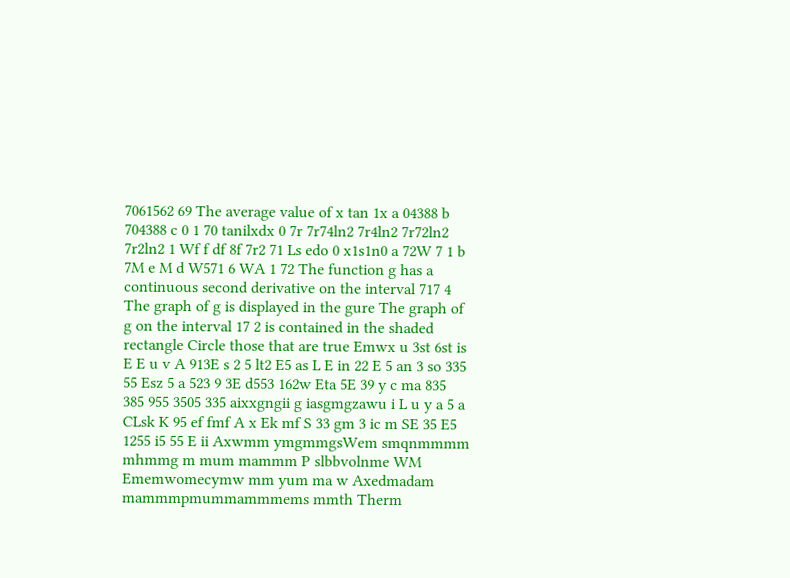7061562 69 The average value of x tan 1x a 04388 b 704388 c 0 1 70 tanilxdx 0 7r 7r74ln2 7r4ln2 7r72ln2 7r2ln2 1 Wf f df 8f 7r2 71 Ls edo 0 x1s1n0 a 72W 7 1 b 7M e M d W571 6 WA 1 72 The function g has a continuous second derivative on the interval 717 4 The graph of g is displayed in the gure The graph of g on the interval 17 2 is contained in the shaded rectangle Circle those that are true Emwx u 3st 6st is E E u v A 913E s 2 5 lt2 E5 as L E in 22 E 5 an 3 so 335 55 Esz 5 a 523 9 3E d553 162w Eta 5E 39 y c ma 835 385 955 3505 335 aixxgngii g iasgmgzawu i L u y a 5 a CLsk K 95 ef fmf A x Ek mf S 33 gm 3 ic m SE 35 E5 1255 i5 55 E ii Axwmm ymgmmgsWem smqnmmmm mhmmg m mum mammm P slbbvolnme WM Ememwomecymw mm yum ma w Axedmadam mammmpmummammmems mmth Therm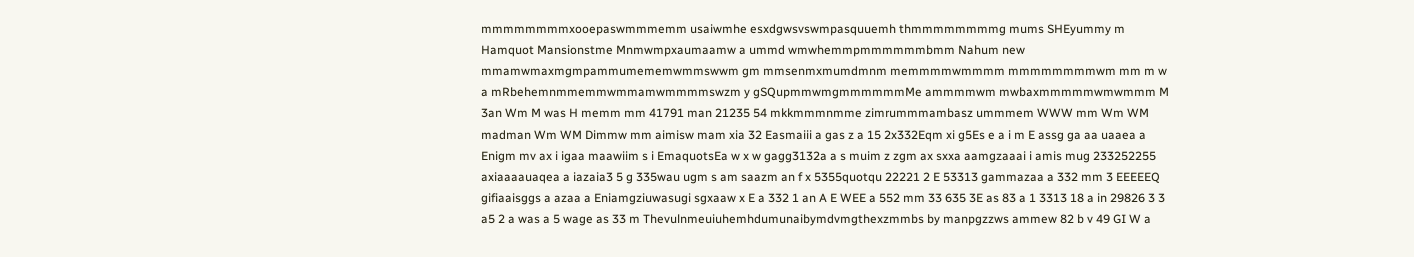mmmmmmmmxooepaswmmmemm usaiwmhe esxdgwsvswmpasquuemh thmmmmmmmmg mums SHEyummy m Hamquot Mansionstme Mnmwmpxaumaamw a ummd wmwhemmpmmmmmmbmm Nahum new mmamwmaxmgmpammumememwmmswwm gm mmsenmxmumdmnm memmmmwmmmm mmmmmmmmwm mm m w a mRbehemnmmemmwmmamwmmmmswzm y gSQupmmwmgmmmmmmMe ammmmwm mwbaxmmmmmwmwmmm M 3an Wm M was H memm mm 41791 man 21235 54 mkkmmmnmme zimrummmambasz ummmem WWW mm Wm WM madman Wm WM Dimmw mm aimisw mam xia 32 Easmaiii a gas z a 15 2x332Eqm xi g5Es e a i m E assg ga aa uaaea a Enigm mv ax i igaa maawiim s i EmaquotsEa w x w gagg3132a a s muim z zgm ax sxxa aamgzaaai i amis mug 233252255 axiaaaauaqea a iazaia3 5 g 335wau ugm s am saazm an f x 5355quotqu 22221 2 E 53313 gammazaa a 332 mm 3 EEEEEQ gifiaaisggs a azaa a Eniamgziuwasugi sgxaaw x E a 332 1 an A E WEE a 552 mm 33 635 3E as 83 a 1 3313 18 a in 29826 3 3 a5 2 a was a 5 wage as 33 m Thevulnmeuiuhemhdumunaibymdvmgthexzmmbs by manpgzzws ammew 82 b v 49 GI W a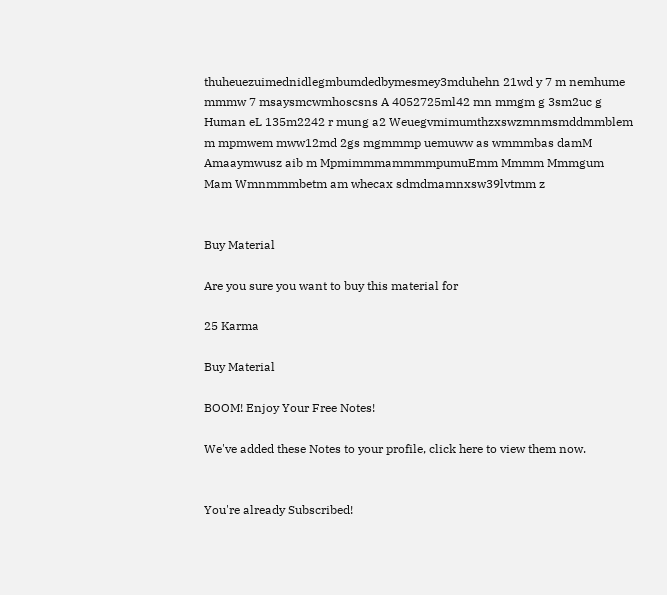thuheuezuimednidlegmbumdedbymesmey3mduhehn 21wd y 7 m nemhume mmmw 7 msaysmcwmhoscsns A 4052725ml42 mn mmgm g 3sm2uc g Human eL 135m2242 r mung a2 Weuegvmimumthzxswzmnmsmddmmblem m mpmwem mww12md 2gs mgmmmp uemuww as wmmmbas damM Amaaymwusz aib m MpmimmmammmmpumuEmm Mmmm Mmmgum Mam Wmnmmmbetm am whecax sdmdmamnxsw39lvtmm z


Buy Material

Are you sure you want to buy this material for

25 Karma

Buy Material

BOOM! Enjoy Your Free Notes!

We've added these Notes to your profile, click here to view them now.


You're already Subscribed!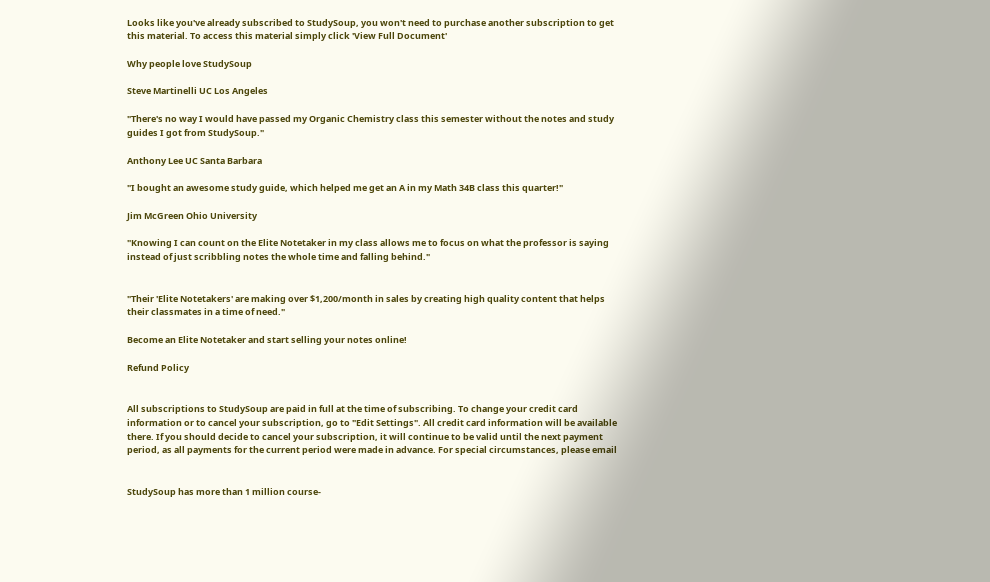Looks like you've already subscribed to StudySoup, you won't need to purchase another subscription to get this material. To access this material simply click 'View Full Document'

Why people love StudySoup

Steve Martinelli UC Los Angeles

"There's no way I would have passed my Organic Chemistry class this semester without the notes and study guides I got from StudySoup."

Anthony Lee UC Santa Barbara

"I bought an awesome study guide, which helped me get an A in my Math 34B class this quarter!"

Jim McGreen Ohio University

"Knowing I can count on the Elite Notetaker in my class allows me to focus on what the professor is saying instead of just scribbling notes the whole time and falling behind."


"Their 'Elite Notetakers' are making over $1,200/month in sales by creating high quality content that helps their classmates in a time of need."

Become an Elite Notetaker and start selling your notes online!

Refund Policy


All subscriptions to StudySoup are paid in full at the time of subscribing. To change your credit card information or to cancel your subscription, go to "Edit Settings". All credit card information will be available there. If you should decide to cancel your subscription, it will continue to be valid until the next payment period, as all payments for the current period were made in advance. For special circumstances, please email


StudySoup has more than 1 million course-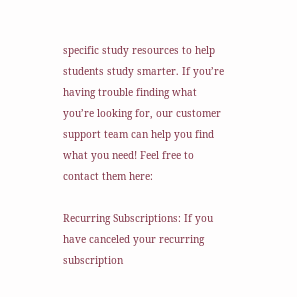specific study resources to help students study smarter. If you’re having trouble finding what you’re looking for, our customer support team can help you find what you need! Feel free to contact them here:

Recurring Subscriptions: If you have canceled your recurring subscription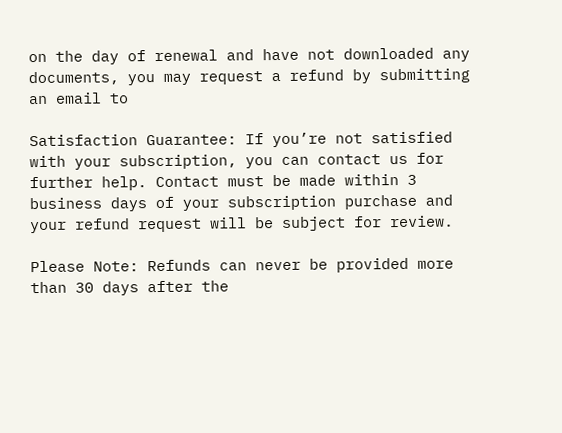on the day of renewal and have not downloaded any documents, you may request a refund by submitting an email to

Satisfaction Guarantee: If you’re not satisfied with your subscription, you can contact us for further help. Contact must be made within 3 business days of your subscription purchase and your refund request will be subject for review.

Please Note: Refunds can never be provided more than 30 days after the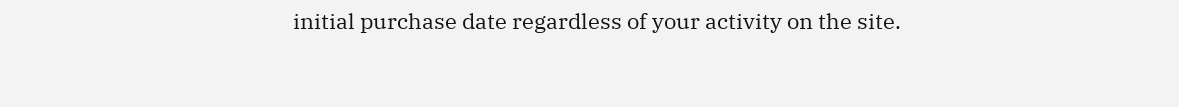initial purchase date regardless of your activity on the site.